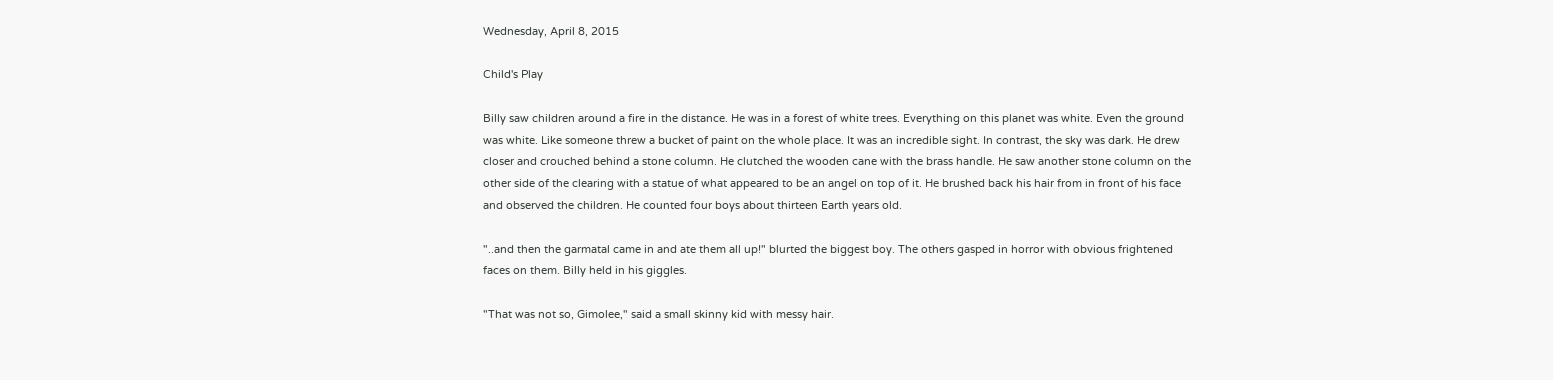Wednesday, April 8, 2015

Child's Play

Billy saw children around a fire in the distance. He was in a forest of white trees. Everything on this planet was white. Even the ground was white. Like someone threw a bucket of paint on the whole place. It was an incredible sight. In contrast, the sky was dark. He drew closer and crouched behind a stone column. He clutched the wooden cane with the brass handle. He saw another stone column on the other side of the clearing with a statue of what appeared to be an angel on top of it. He brushed back his hair from in front of his face and observed the children. He counted four boys about thirteen Earth years old.

"..and then the garmatal came in and ate them all up!" blurted the biggest boy. The others gasped in horror with obvious frightened faces on them. Billy held in his giggles.

"That was not so, Gimolee," said a small skinny kid with messy hair.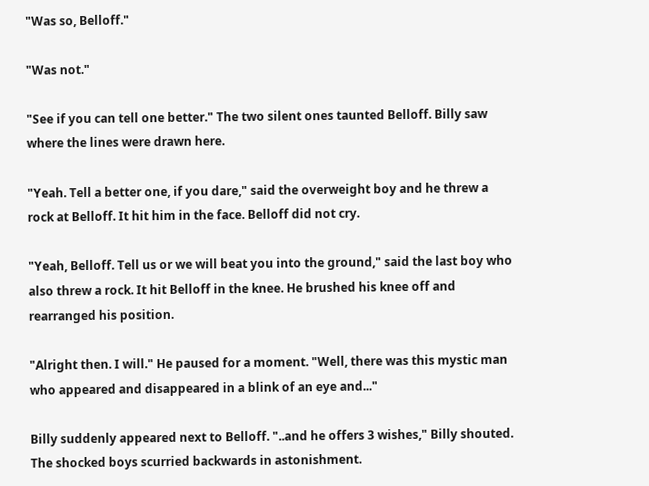"Was so, Belloff."

"Was not."

"See if you can tell one better." The two silent ones taunted Belloff. Billy saw where the lines were drawn here.

"Yeah. Tell a better one, if you dare," said the overweight boy and he threw a rock at Belloff. It hit him in the face. Belloff did not cry.

"Yeah, Belloff. Tell us or we will beat you into the ground," said the last boy who also threw a rock. It hit Belloff in the knee. He brushed his knee off and rearranged his position.

"Alright then. I will." He paused for a moment. "Well, there was this mystic man who appeared and disappeared in a blink of an eye and..."

Billy suddenly appeared next to Belloff. "..and he offers 3 wishes," Billy shouted. The shocked boys scurried backwards in astonishment.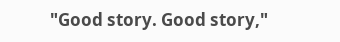"Good story. Good story,"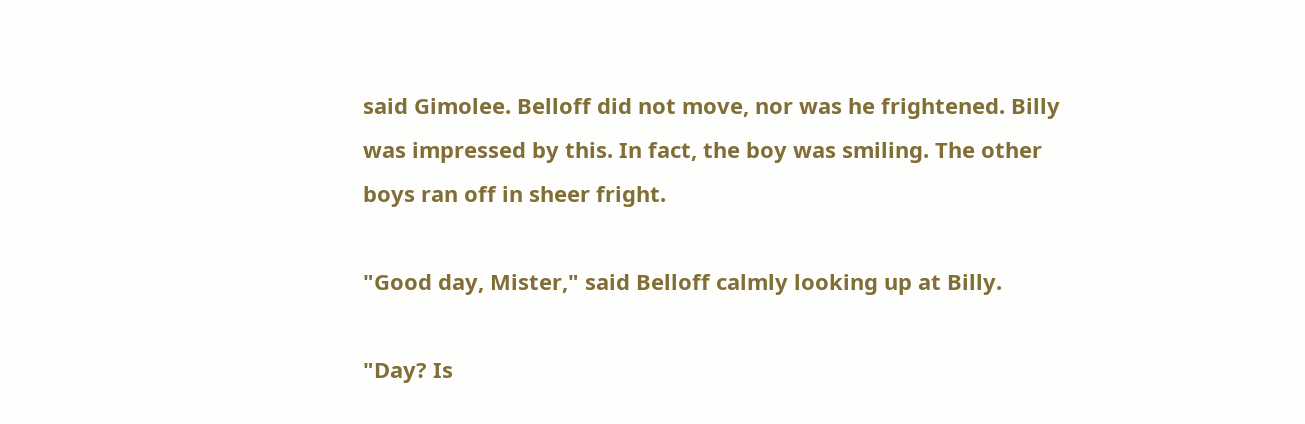said Gimolee. Belloff did not move, nor was he frightened. Billy was impressed by this. In fact, the boy was smiling. The other boys ran off in sheer fright.

"Good day, Mister," said Belloff calmly looking up at Billy.

"Day? Is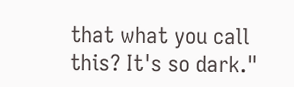that what you call this? It's so dark."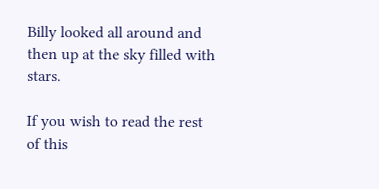Billy looked all around and then up at the sky filled with stars.

If you wish to read the rest of this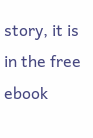story, it is in the free ebook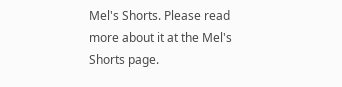Mel's Shorts. Please read more about it at the Mel's Shorts page.